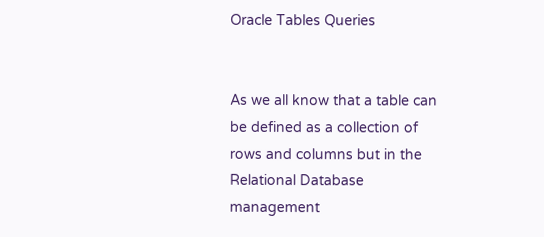Oracle Tables Queries


As we all know that a table can be defined as a collection of rows and columns but in the Relational Database management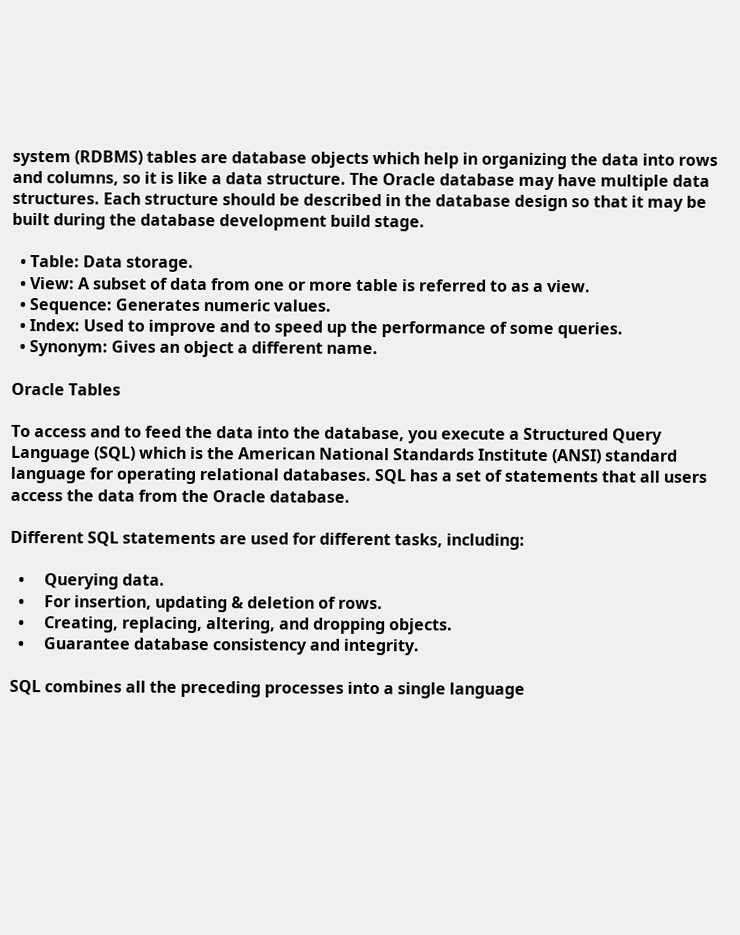system (RDBMS) tables are database objects which help in organizing the data into rows and columns, so it is like a data structure. The Oracle database may have multiple data structures. Each structure should be described in the database design so that it may be built during the database development build stage.

  • Table: Data storage.
  • View: A subset of data from one or more table is referred to as a view.
  • Sequence: Generates numeric values.
  • Index: Used to improve and to speed up the performance of some queries.
  • Synonym: Gives an object a different name.

Oracle Tables

To access and to feed the data into the database, you execute a Structured Query Language (SQL) which is the American National Standards Institute (ANSI) standard language for operating relational databases. SQL has a set of statements that all users access the data from the Oracle database.

Different SQL statements are used for different tasks, including:

  •     Querying data.
  •     For insertion, updating & deletion of rows.
  •     Creating, replacing, altering, and dropping objects.
  •     Guarantee database consistency and integrity.

SQL combines all the preceding processes into a single language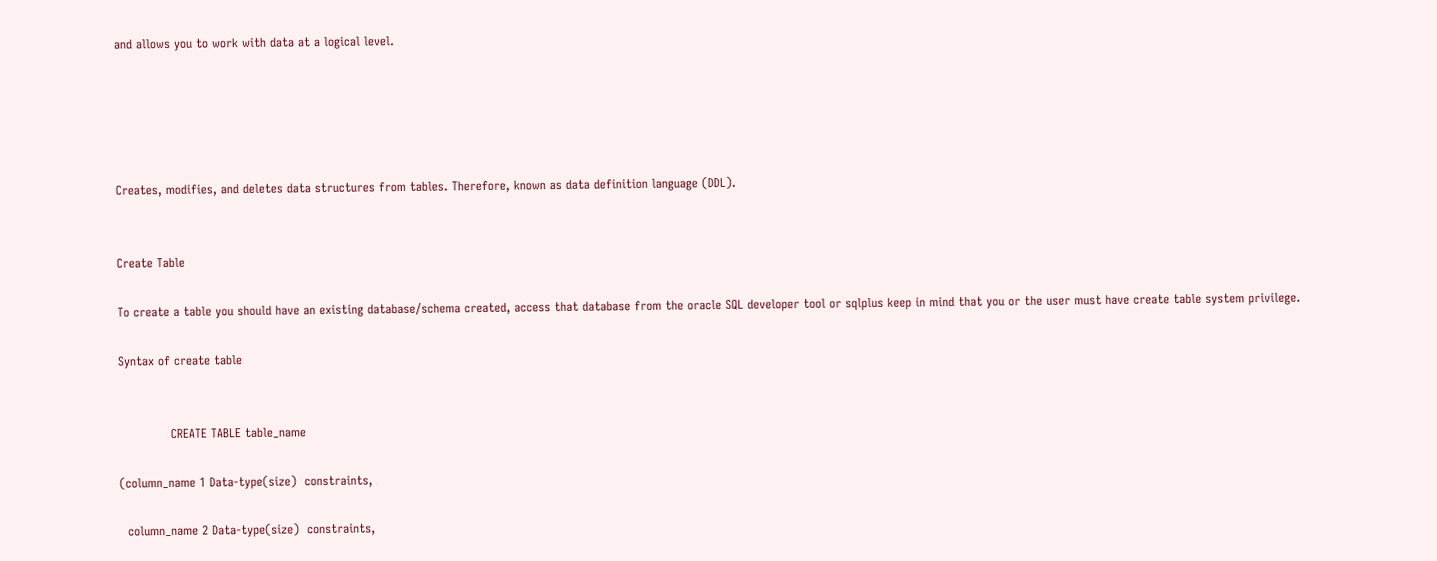and allows you to work with data at a logical level.





Creates, modifies, and deletes data structures from tables. Therefore, known as data definition language (DDL).


Create Table

To create a table you should have an existing database/schema created, access that database from the oracle SQL developer tool or sqlplus keep in mind that you or the user must have create table system privilege.

Syntax of create table


             CREATE TABLE table_name

(column_name 1 Data-type(size)  constraints,

  column_name 2 Data-type(size)  constraints,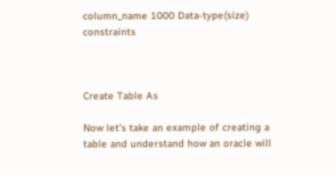column_name 1000 Data-type(size) constraints



Create Table As

Now let’s take an example of creating a table and understand how an oracle will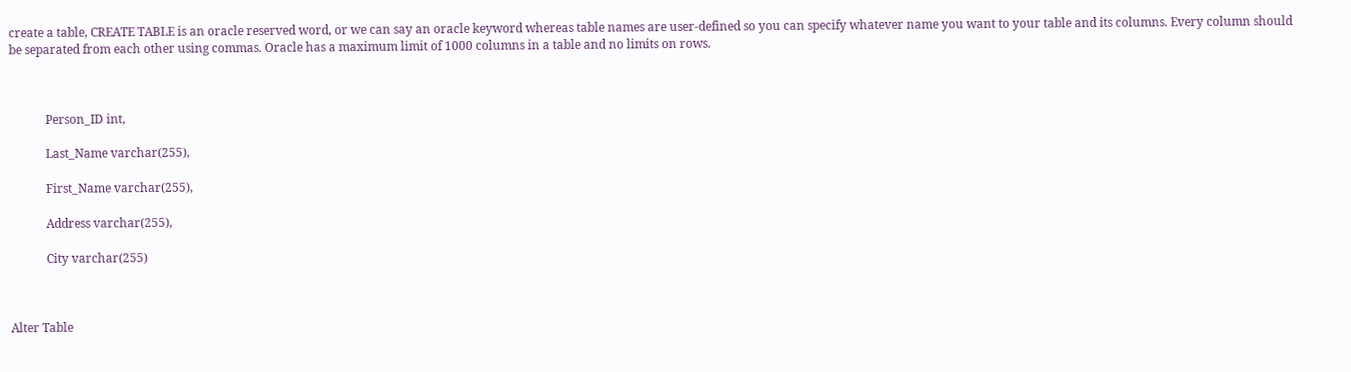create a table, CREATE TABLE is an oracle reserved word, or we can say an oracle keyword whereas table names are user-defined so you can specify whatever name you want to your table and its columns. Every column should be separated from each other using commas. Oracle has a maximum limit of 1000 columns in a table and no limits on rows.



            Person_ID int,

            Last_Name varchar(255),

            First_Name varchar(255),

            Address varchar(255),

            City varchar(255)



Alter Table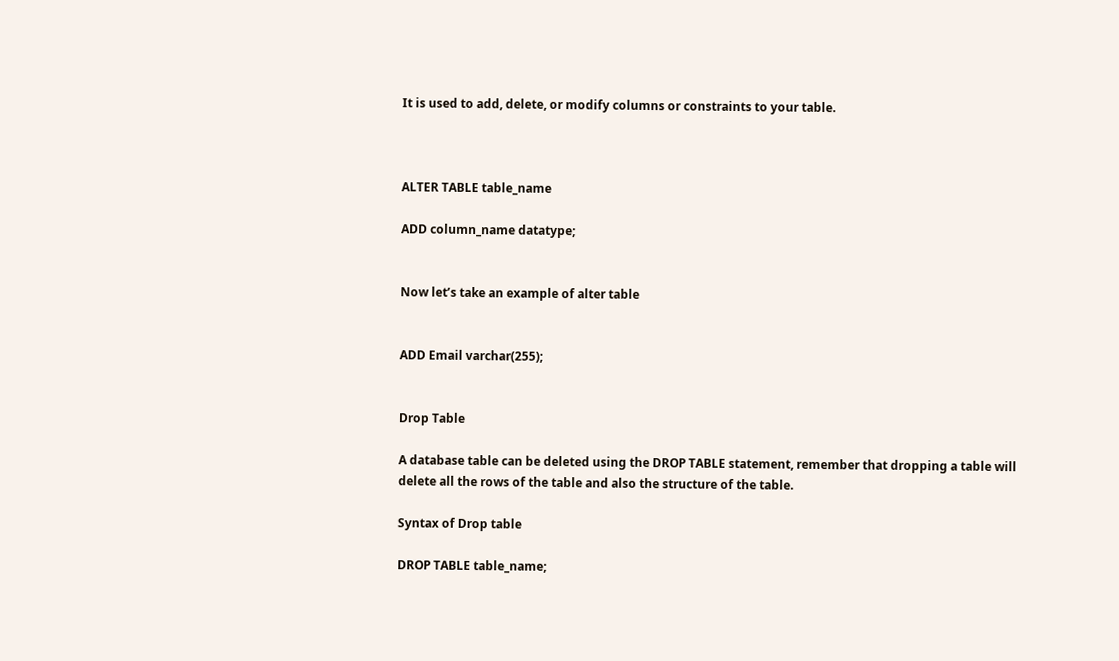It is used to add, delete, or modify columns or constraints to your table.



ALTER TABLE table_name

ADD column_name datatype;


Now let’s take an example of alter table


ADD Email varchar(255);


Drop Table

A database table can be deleted using the DROP TABLE statement, remember that dropping a table will delete all the rows of the table and also the structure of the table.

Syntax of Drop table

DROP TABLE table_name;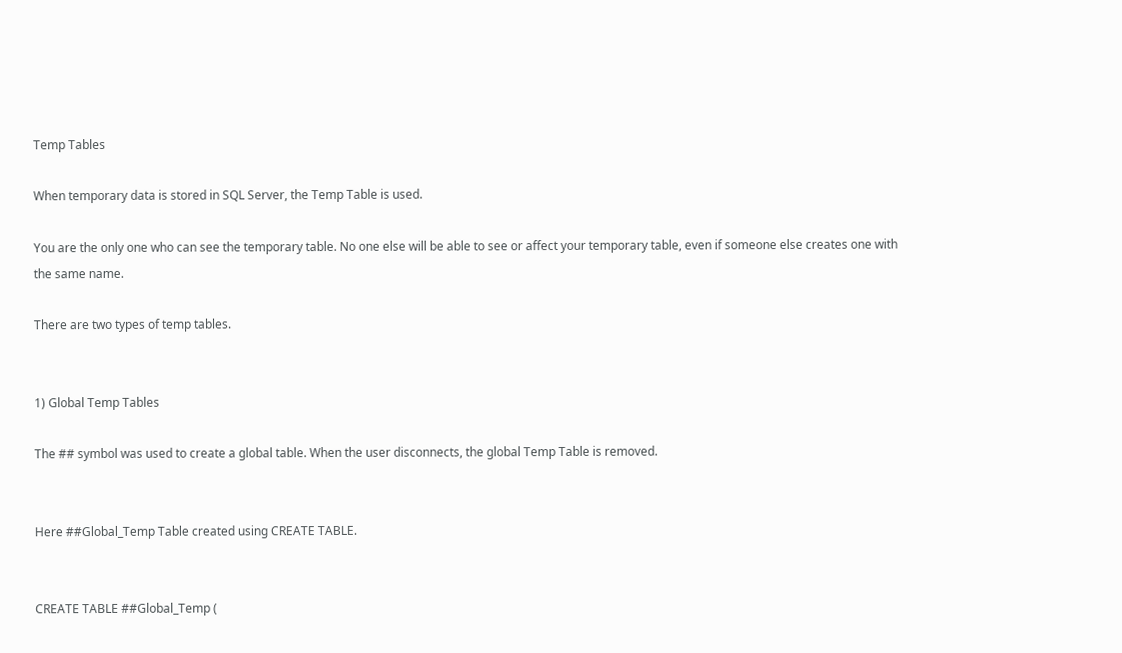Temp Tables

When temporary data is stored in SQL Server, the Temp Table is used.

You are the only one who can see the temporary table. No one else will be able to see or affect your temporary table, even if someone else creates one with the same name.

There are two types of temp tables.


1) Global Temp Tables

The ## symbol was used to create a global table. When the user disconnects, the global Temp Table is removed.


Here ##Global_Temp Table created using CREATE TABLE.


CREATE TABLE ##Global_Temp (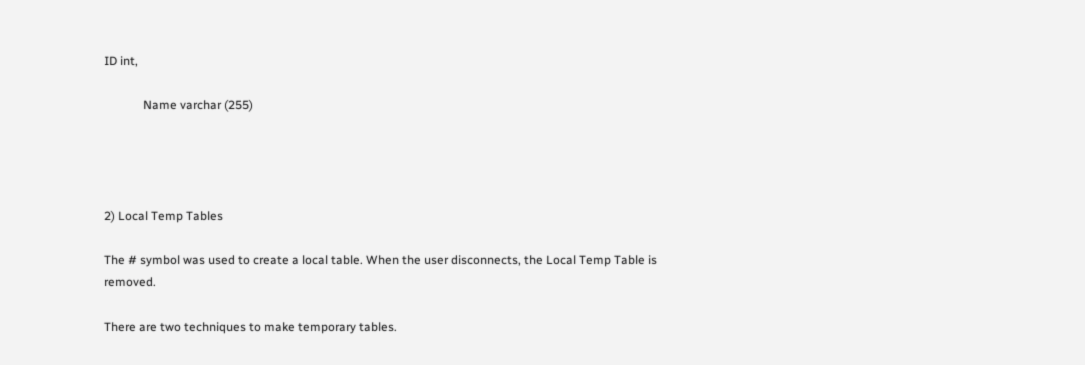ID int,

             Name varchar (255)




2) Local Temp Tables

The # symbol was used to create a local table. When the user disconnects, the Local Temp Table is removed.

There are two techniques to make temporary tables.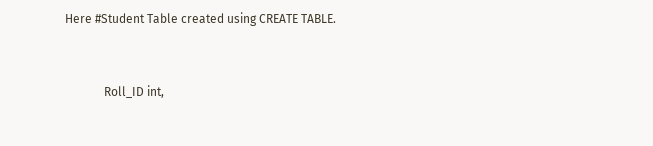Here #Student Table created using CREATE TABLE.



             Roll_ID int,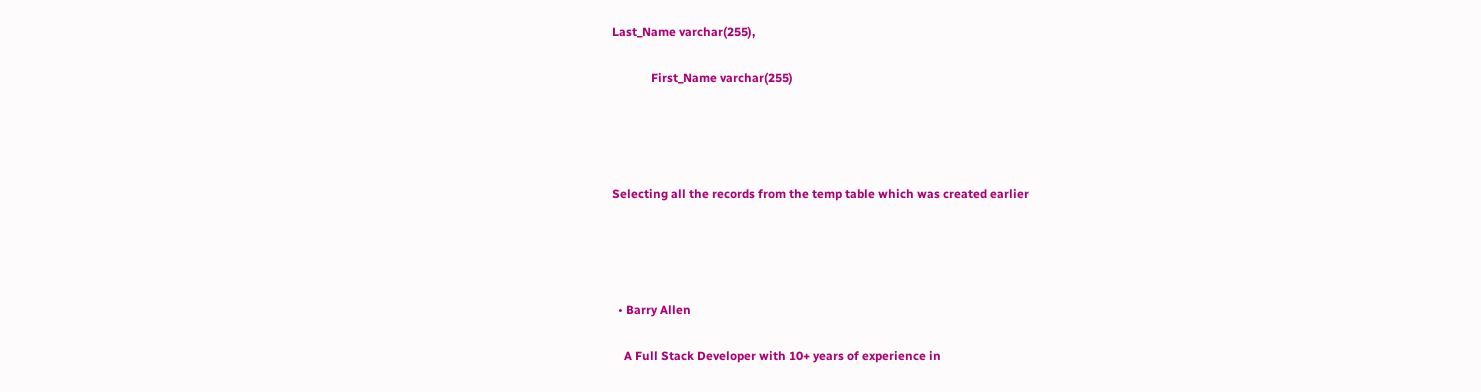Last_Name varchar(255),

             First_Name varchar(255)




Selecting all the records from the temp table which was created earlier




  • Barry Allen

    A Full Stack Developer with 10+ years of experience in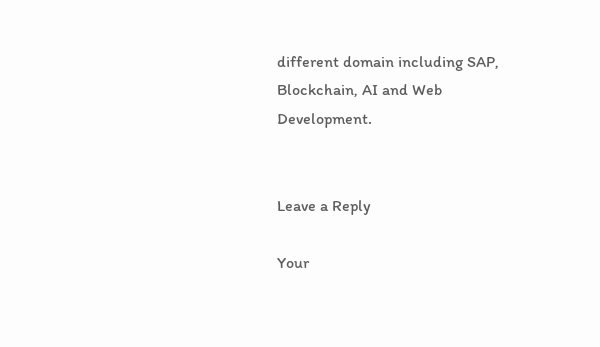different domain including SAP, Blockchain, AI and Web Development.


Leave a Reply

Your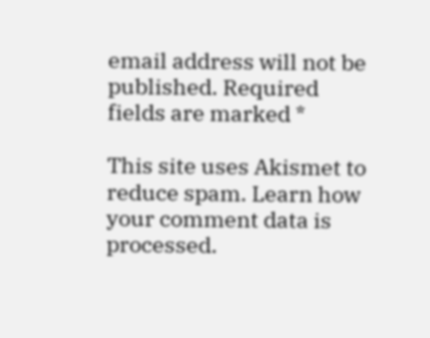email address will not be published. Required fields are marked *

This site uses Akismet to reduce spam. Learn how your comment data is processed.